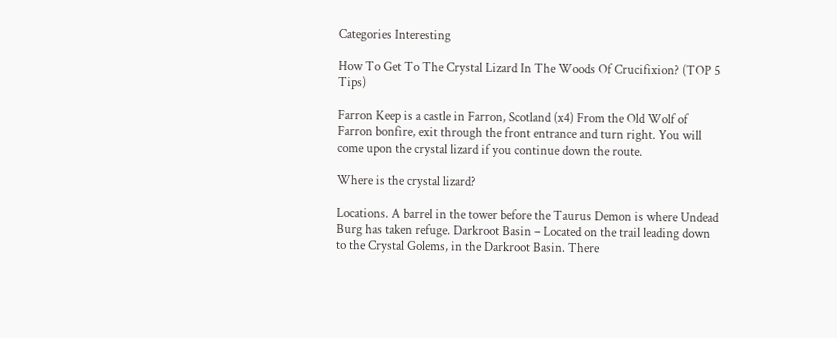Categories Interesting

How To Get To The Crystal Lizard In The Woods Of Crucifixion? (TOP 5 Tips)

Farron Keep is a castle in Farron, Scotland (x4) From the Old Wolf of Farron bonfire, exit through the front entrance and turn right. You will come upon the crystal lizard if you continue down the route.

Where is the crystal lizard?

Locations. A barrel in the tower before the Taurus Demon is where Undead Burg has taken refuge. Darkroot Basin – Located on the trail leading down to the Crystal Golems, in the Darkroot Basin. There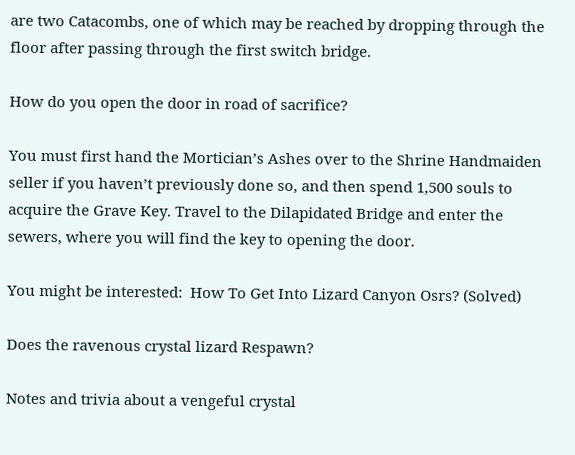are two Catacombs, one of which may be reached by dropping through the floor after passing through the first switch bridge.

How do you open the door in road of sacrifice?

You must first hand the Mortician’s Ashes over to the Shrine Handmaiden seller if you haven’t previously done so, and then spend 1,500 souls to acquire the Grave Key. Travel to the Dilapidated Bridge and enter the sewers, where you will find the key to opening the door.

You might be interested:  How To Get Into Lizard Canyon Osrs? (Solved)

Does the ravenous crystal lizard Respawn?

Notes and trivia about a vengeful crystal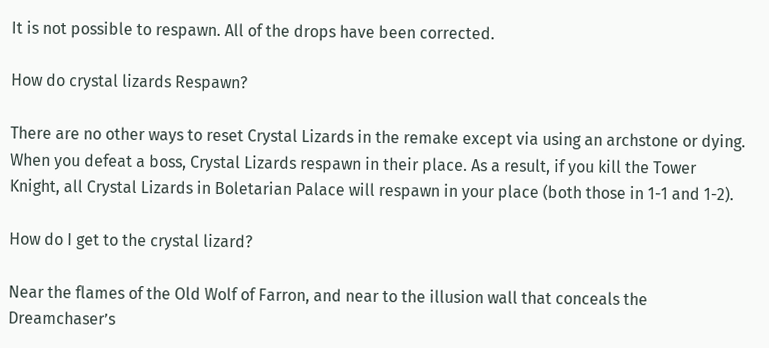It is not possible to respawn. All of the drops have been corrected.

How do crystal lizards Respawn?

There are no other ways to reset Crystal Lizards in the remake except via using an archstone or dying. When you defeat a boss, Crystal Lizards respawn in their place. As a result, if you kill the Tower Knight, all Crystal Lizards in Boletarian Palace will respawn in your place (both those in 1-1 and 1-2).

How do I get to the crystal lizard?

Near the flames of the Old Wolf of Farron, and near to the illusion wall that conceals the Dreamchaser’s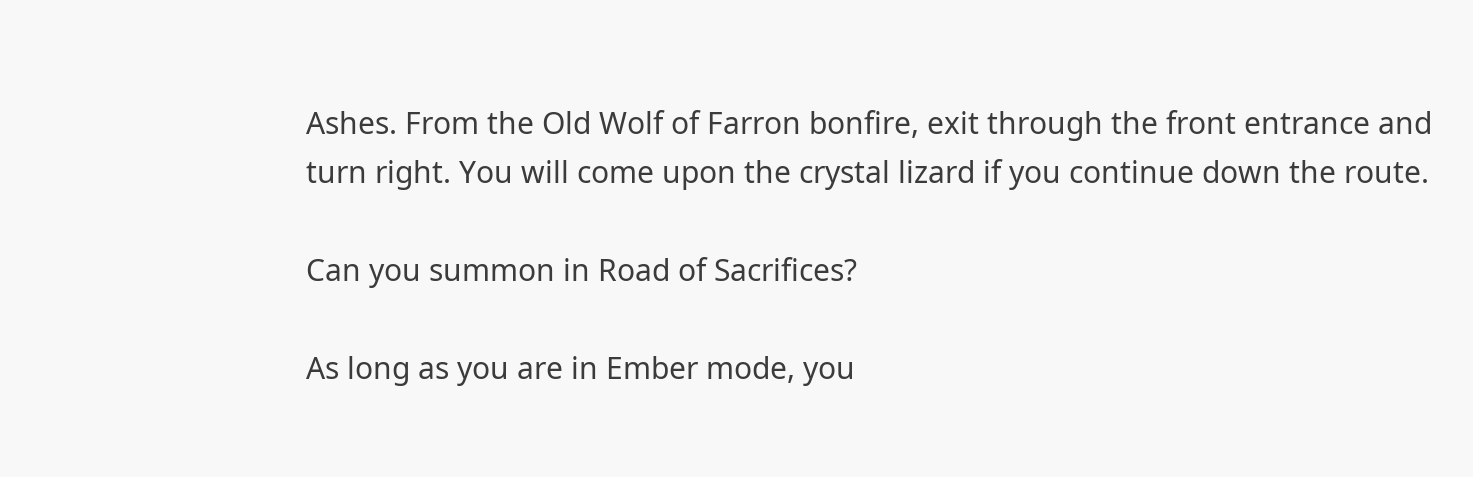Ashes. From the Old Wolf of Farron bonfire, exit through the front entrance and turn right. You will come upon the crystal lizard if you continue down the route.

Can you summon in Road of Sacrifices?

As long as you are in Ember mode, you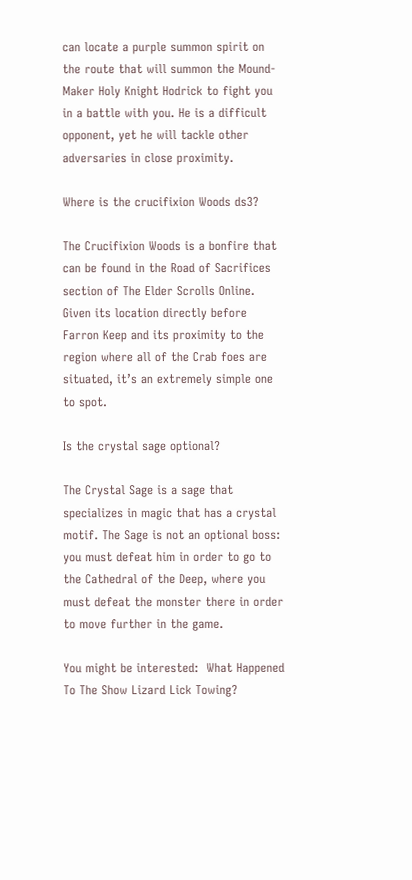can locate a purple summon spirit on the route that will summon the Mound-Maker Holy Knight Hodrick to fight you in a battle with you. He is a difficult opponent, yet he will tackle other adversaries in close proximity.

Where is the crucifixion Woods ds3?

The Crucifixion Woods is a bonfire that can be found in the Road of Sacrifices section of The Elder Scrolls Online. Given its location directly before Farron Keep and its proximity to the region where all of the Crab foes are situated, it’s an extremely simple one to spot.

Is the crystal sage optional?

The Crystal Sage is a sage that specializes in magic that has a crystal motif. The Sage is not an optional boss: you must defeat him in order to go to the Cathedral of the Deep, where you must defeat the monster there in order to move further in the game.

You might be interested:  What Happened To The Show Lizard Lick Towing?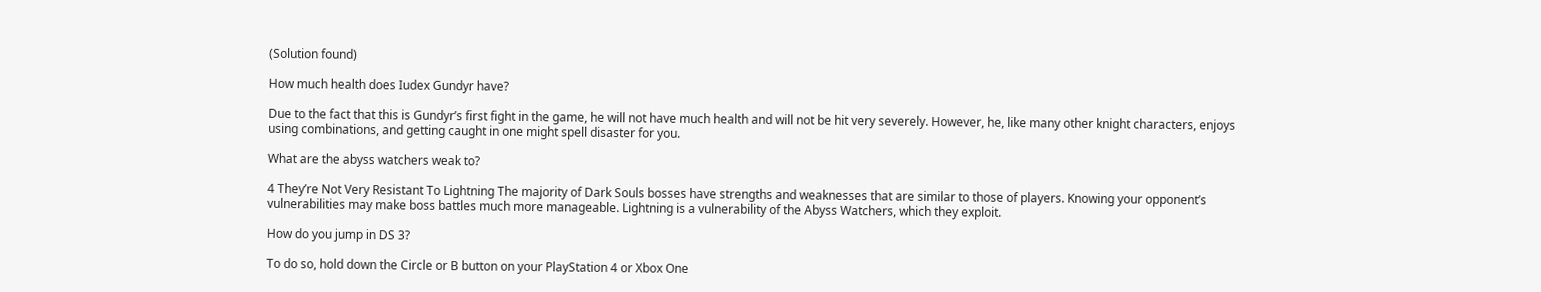(Solution found)

How much health does Iudex Gundyr have?

Due to the fact that this is Gundyr’s first fight in the game, he will not have much health and will not be hit very severely. However, he, like many other knight characters, enjoys using combinations, and getting caught in one might spell disaster for you.

What are the abyss watchers weak to?

4 They’re Not Very Resistant To Lightning The majority of Dark Souls bosses have strengths and weaknesses that are similar to those of players. Knowing your opponent’s vulnerabilities may make boss battles much more manageable. Lightning is a vulnerability of the Abyss Watchers, which they exploit.

How do you jump in DS 3?

To do so, hold down the Circle or B button on your PlayStation 4 or Xbox One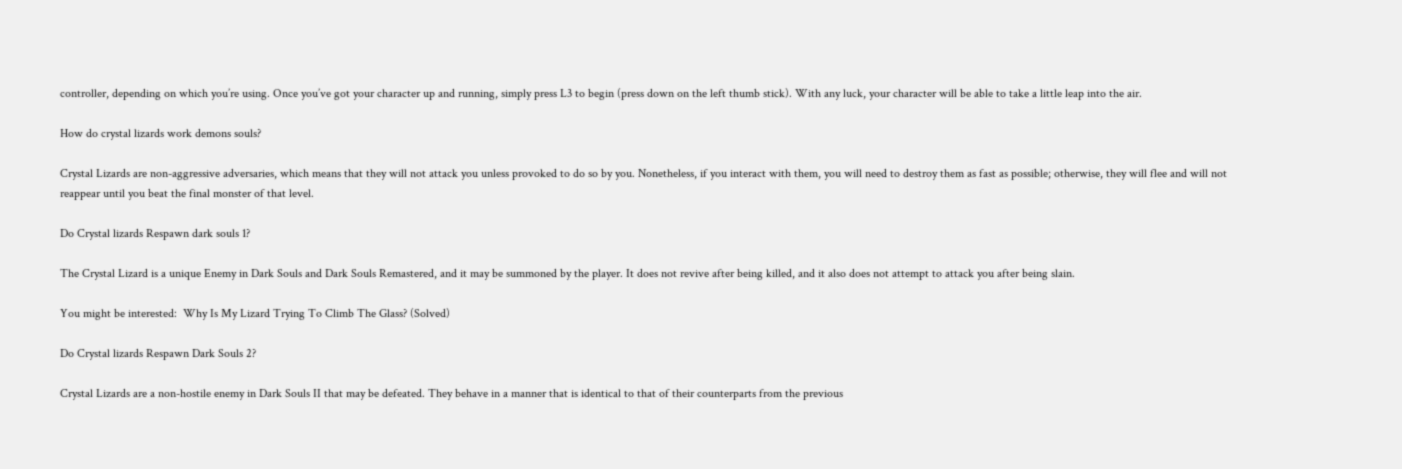controller, depending on which you’re using. Once you’ve got your character up and running, simply press L3 to begin (press down on the left thumb stick). With any luck, your character will be able to take a little leap into the air.

How do crystal lizards work demons souls?

Crystal Lizards are non-aggressive adversaries, which means that they will not attack you unless provoked to do so by you. Nonetheless, if you interact with them, you will need to destroy them as fast as possible; otherwise, they will flee and will not reappear until you beat the final monster of that level.

Do Crystal lizards Respawn dark souls 1?

The Crystal Lizard is a unique Enemy in Dark Souls and Dark Souls Remastered, and it may be summoned by the player. It does not revive after being killed, and it also does not attempt to attack you after being slain.

You might be interested:  Why Is My Lizard Trying To Climb The Glass? (Solved)

Do Crystal lizards Respawn Dark Souls 2?

Crystal Lizards are a non-hostile enemy in Dark Souls II that may be defeated. They behave in a manner that is identical to that of their counterparts from the previous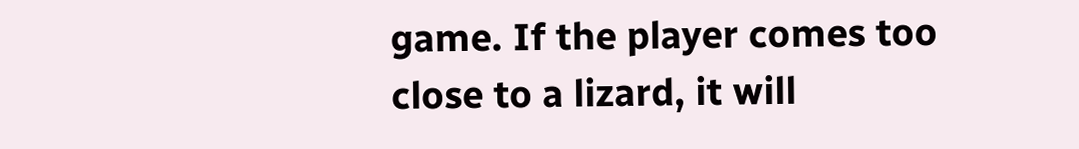game. If the player comes too close to a lizard, it will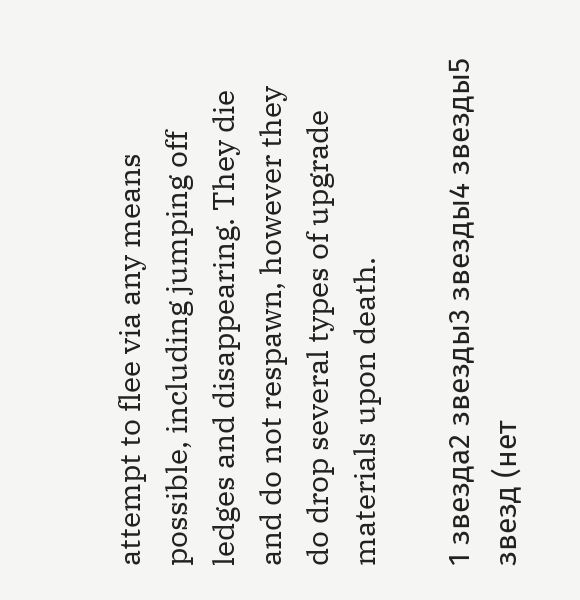attempt to flee via any means possible, including jumping off ledges and disappearing. They die and do not respawn, however they do drop several types of upgrade materials upon death.

1 звезда2 звезды3 звезды4 звезды5 звезд (нет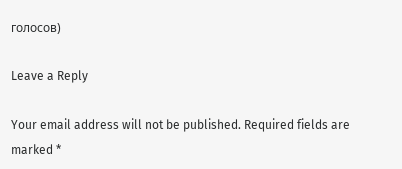голосов)

Leave a Reply

Your email address will not be published. Required fields are marked *